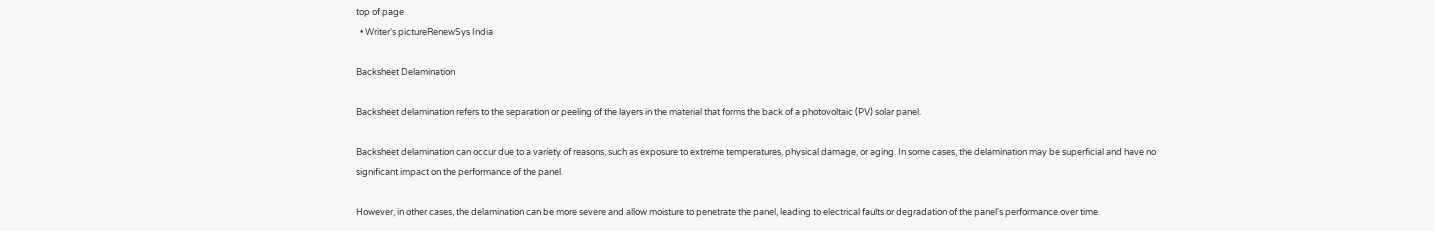top of page
  • Writer's pictureRenewSys India

Backsheet Delamination

Backsheet delamination refers to the separation or peeling of the layers in the material that forms the back of a photovoltaic (PV) solar panel.

Backsheet delamination can occur due to a variety of reasons, such as exposure to extreme temperatures, physical damage, or aging. In some cases, the delamination may be superficial and have no significant impact on the performance of the panel.

However, in other cases, the delamination can be more severe and allow moisture to penetrate the panel, leading to electrical faults or degradation of the panel's performance over time.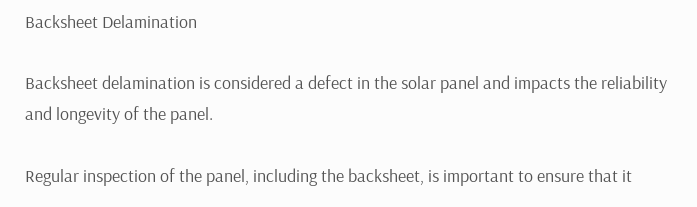Backsheet Delamination

Backsheet delamination is considered a defect in the solar panel and impacts the reliability and longevity of the panel.

Regular inspection of the panel, including the backsheet, is important to ensure that it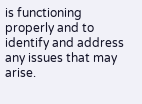is functioning properly and to identify and address any issues that may arise.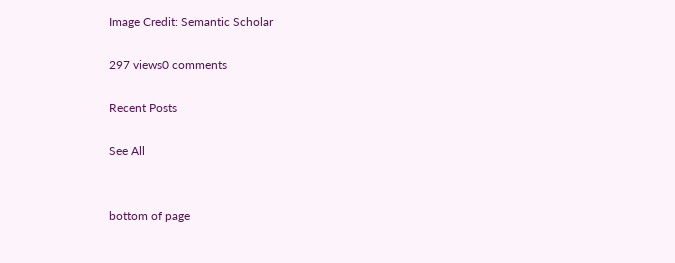Image Credit: Semantic Scholar

297 views0 comments

Recent Posts

See All


bottom of page